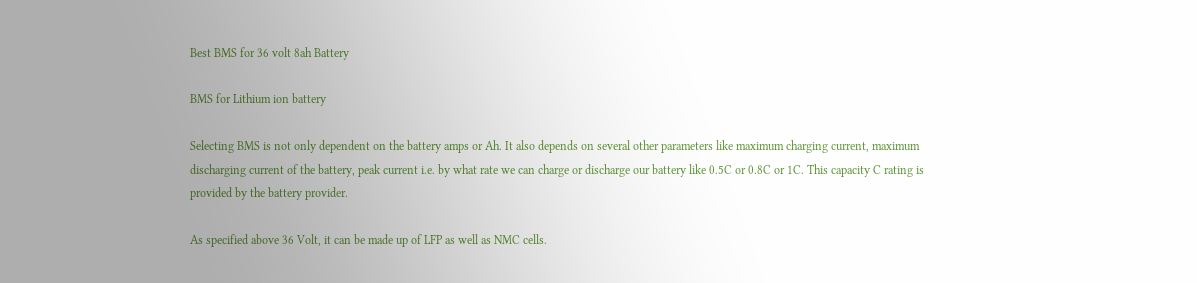Best BMS for 36 volt 8ah Battery

BMS for Lithium ion battery

Selecting BMS is not only dependent on the battery amps or Ah. It also depends on several other parameters like maximum charging current, maximum discharging current of the battery, peak current i.e. by what rate we can charge or discharge our battery like 0.5C or 0.8C or 1C. This capacity C rating is provided by the battery provider.

As specified above 36 Volt, it can be made up of LFP as well as NMC cells.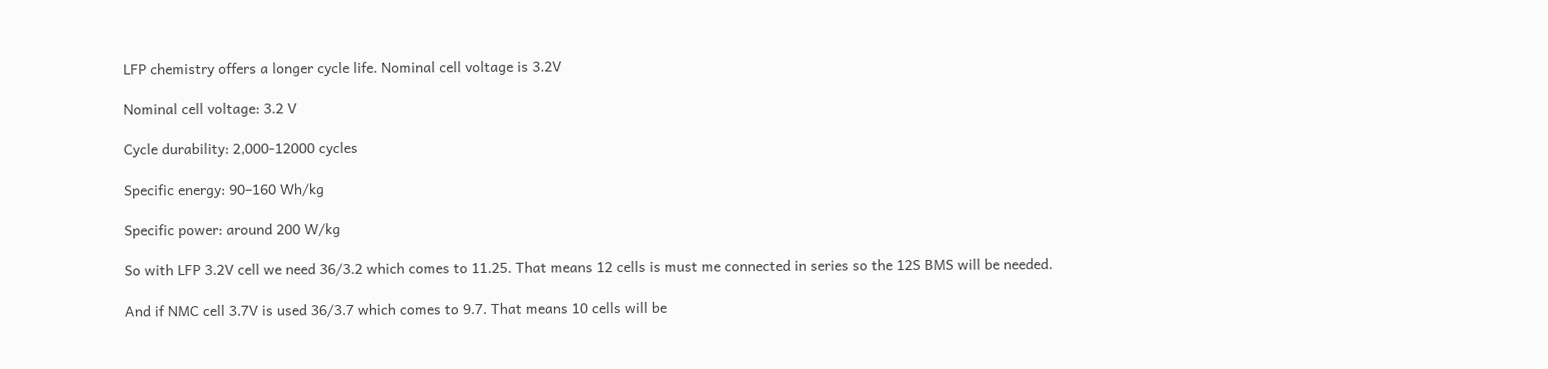LFP chemistry offers a longer cycle life. Nominal cell voltage is 3.2V

Nominal cell voltage: 3.2 V

Cycle durability: 2,000-12000 cycles

Specific energy: 90–160 Wh/kg

Specific power: around 200 W/kg

So with LFP 3.2V cell we need 36/3.2 which comes to 11.25. That means 12 cells is must me connected in series so the 12S BMS will be needed.

And if NMC cell 3.7V is used 36/3.7 which comes to 9.7. That means 10 cells will be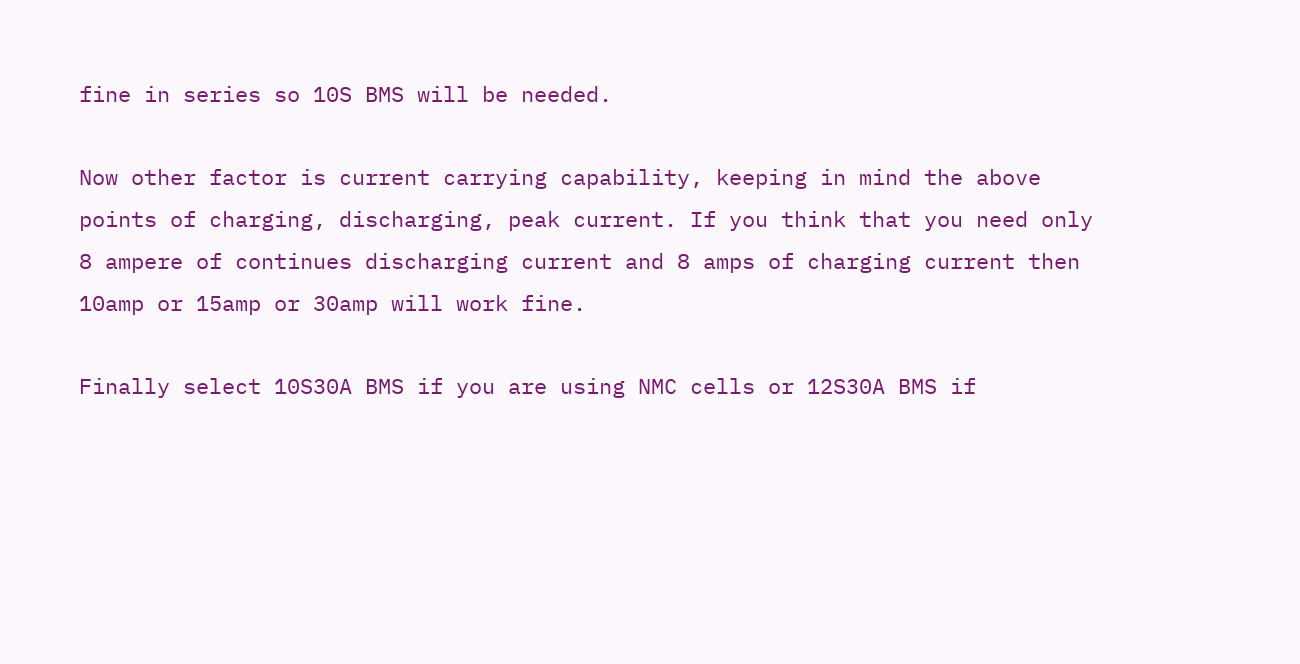fine in series so 10S BMS will be needed.

Now other factor is current carrying capability, keeping in mind the above points of charging, discharging, peak current. If you think that you need only 8 ampere of continues discharging current and 8 amps of charging current then 10amp or 15amp or 30amp will work fine.

Finally select 10S30A BMS if you are using NMC cells or 12S30A BMS if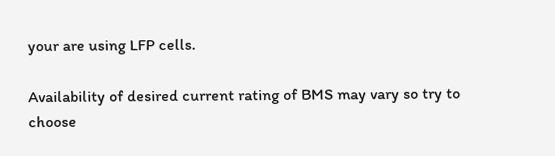your are using LFP cells.

Availability of desired current rating of BMS may vary so try to choose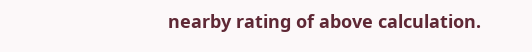nearby rating of above calculation.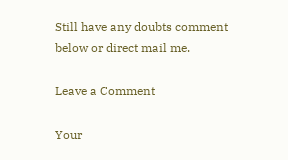Still have any doubts comment below or direct mail me.

Leave a Comment

Your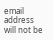email address will not be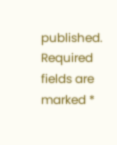published. Required fields are marked *